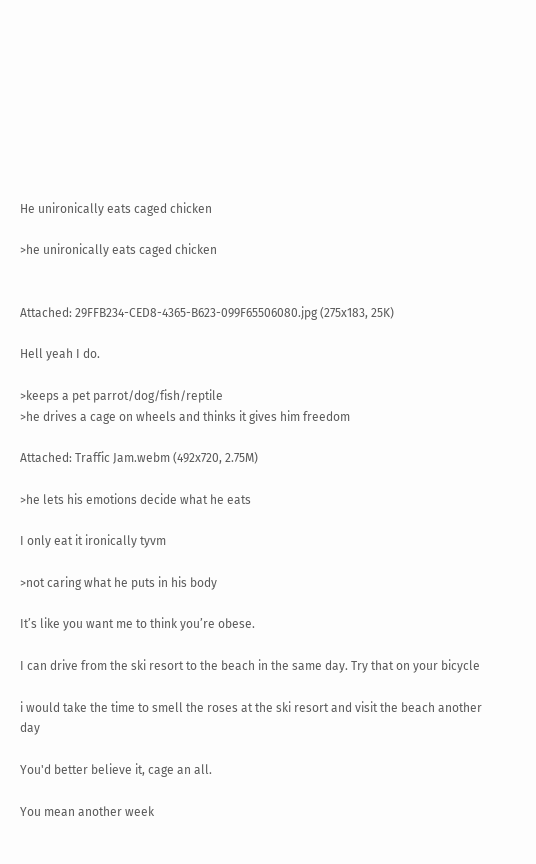He unironically eats caged chicken

>he unironically eats caged chicken


Attached: 29FFB234-CED8-4365-B623-099F65506080.jpg (275x183, 25K)

Hell yeah I do.

>keeps a pet parrot/dog/fish/reptile
>he drives a cage on wheels and thinks it gives him freedom

Attached: Traffic Jam.webm (492x720, 2.75M)

>he lets his emotions decide what he eats

I only eat it ironically tyvm

>not caring what he puts in his body

It’s like you want me to think you’re obese.

I can drive from the ski resort to the beach in the same day. Try that on your bicycle

i would take the time to smell the roses at the ski resort and visit the beach another day

You'd better believe it, cage an all.

You mean another week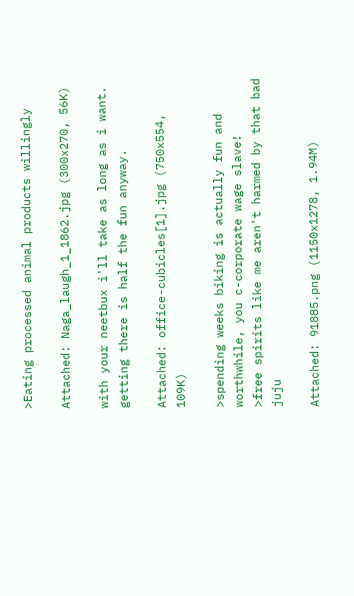>Eating processed animal products willingly

Attached: Naga_laugh_1_1862.jpg (300x270, 56K)

with your neetbux i'll take as long as i want. getting there is half the fun anyway.

Attached: office-cubicles[1].jpg (750x554, 109K)

>spending weeks biking is actually fun and worthwhile, you c-corporate wage slave!
>free spirits like me aren't harmed by that bad juju

Attached: 91885.png (1150x1278, 1.94M)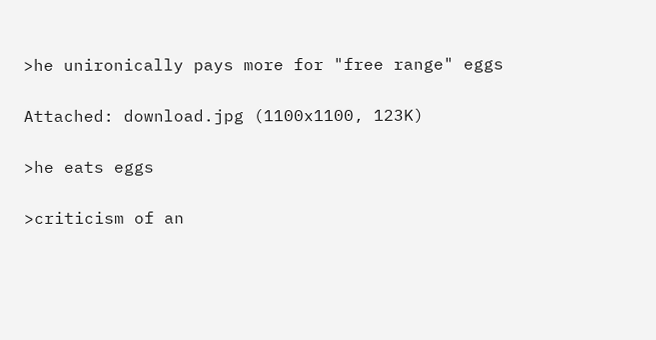>he unironically pays more for "free range" eggs

Attached: download.jpg (1100x1100, 123K)

>he eats eggs

>criticism of an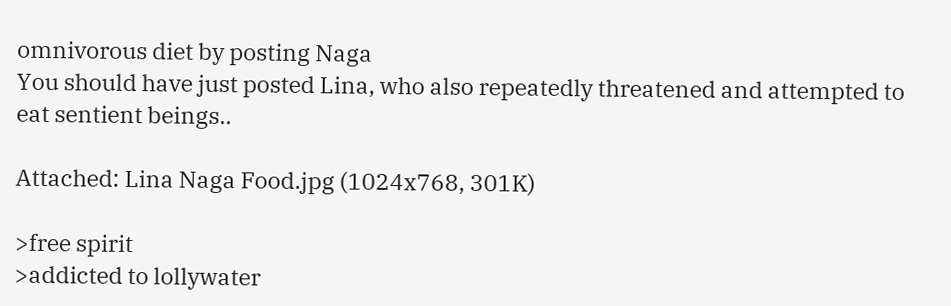omnivorous diet by posting Naga
You should have just posted Lina, who also repeatedly threatened and attempted to eat sentient beings..

Attached: Lina Naga Food.jpg (1024x768, 301K)

>free spirit
>addicted to lollywater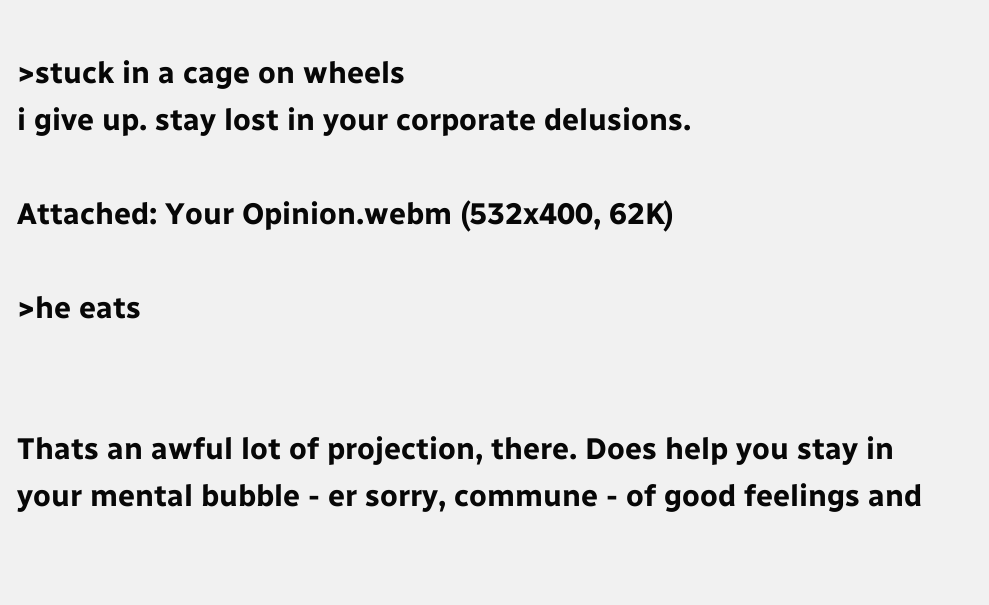>stuck in a cage on wheels
i give up. stay lost in your corporate delusions.

Attached: Your Opinion.webm (532x400, 62K)

>he eats


Thats an awful lot of projection, there. Does help you stay in your mental bubble - er sorry, commune - of good feelings and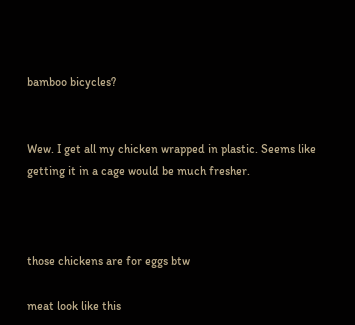bamboo bicycles?


Wew. I get all my chicken wrapped in plastic. Seems like getting it in a cage would be much fresher.



those chickens are for eggs btw

meat look like this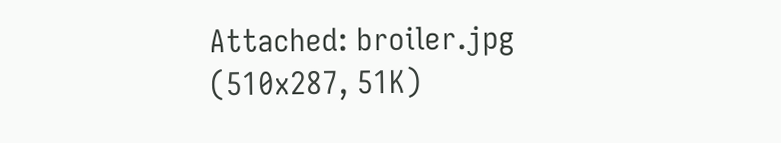Attached: broiler.jpg (510x287, 51K)